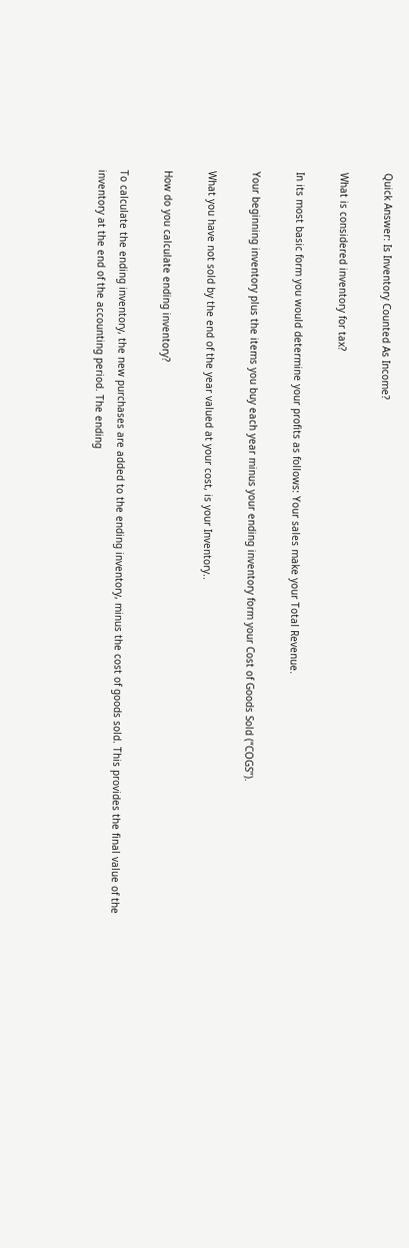Quick Answer: Is Inventory Counted As Income?

What is considered inventory for tax?

In its most basic form you would determine your profits as follows: Your sales make your Total Revenue.

Your beginning inventory plus the items you buy each year minus your ending inventory form your Cost of Goods Sold (“COGS”).

What you have not sold by the end of the year valued at your cost, is your Inventory..

How do you calculate ending inventory?

To calculate the ending inventory, the new purchases are added to the ending inventory, minus the cost of goods sold. This provides the final value of the inventory at the end of the accounting period. The ending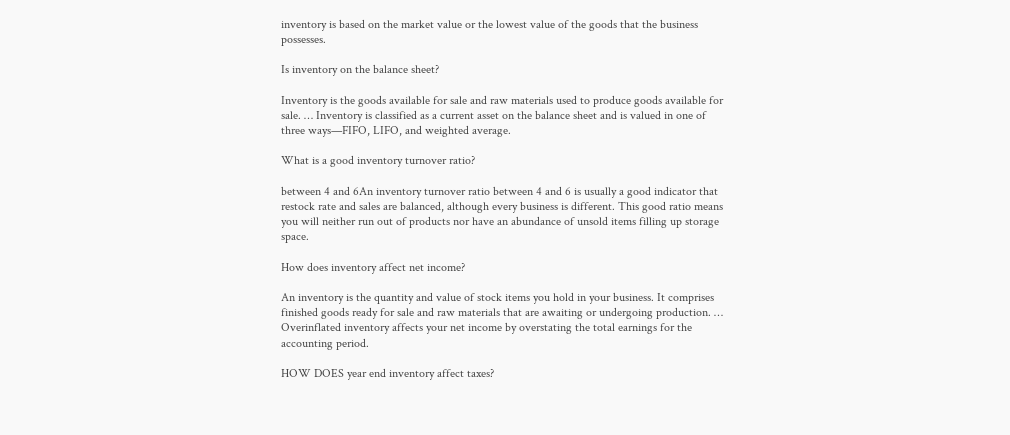inventory is based on the market value or the lowest value of the goods that the business possesses.

Is inventory on the balance sheet?

Inventory is the goods available for sale and raw materials used to produce goods available for sale. … Inventory is classified as a current asset on the balance sheet and is valued in one of three ways—FIFO, LIFO, and weighted average.

What is a good inventory turnover ratio?

between 4 and 6An inventory turnover ratio between 4 and 6 is usually a good indicator that restock rate and sales are balanced, although every business is different. This good ratio means you will neither run out of products nor have an abundance of unsold items filling up storage space.

How does inventory affect net income?

An inventory is the quantity and value of stock items you hold in your business. It comprises finished goods ready for sale and raw materials that are awaiting or undergoing production. … Overinflated inventory affects your net income by overstating the total earnings for the accounting period.

HOW DOES year end inventory affect taxes?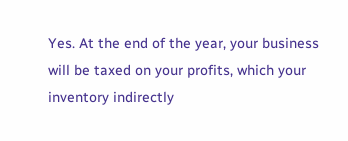Yes. At the end of the year, your business will be taxed on your profits, which your inventory indirectly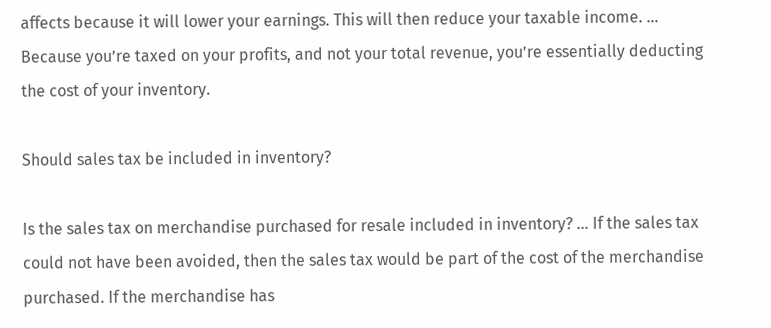affects because it will lower your earnings. This will then reduce your taxable income. … Because you’re taxed on your profits, and not your total revenue, you’re essentially deducting the cost of your inventory.

Should sales tax be included in inventory?

Is the sales tax on merchandise purchased for resale included in inventory? … If the sales tax could not have been avoided, then the sales tax would be part of the cost of the merchandise purchased. If the merchandise has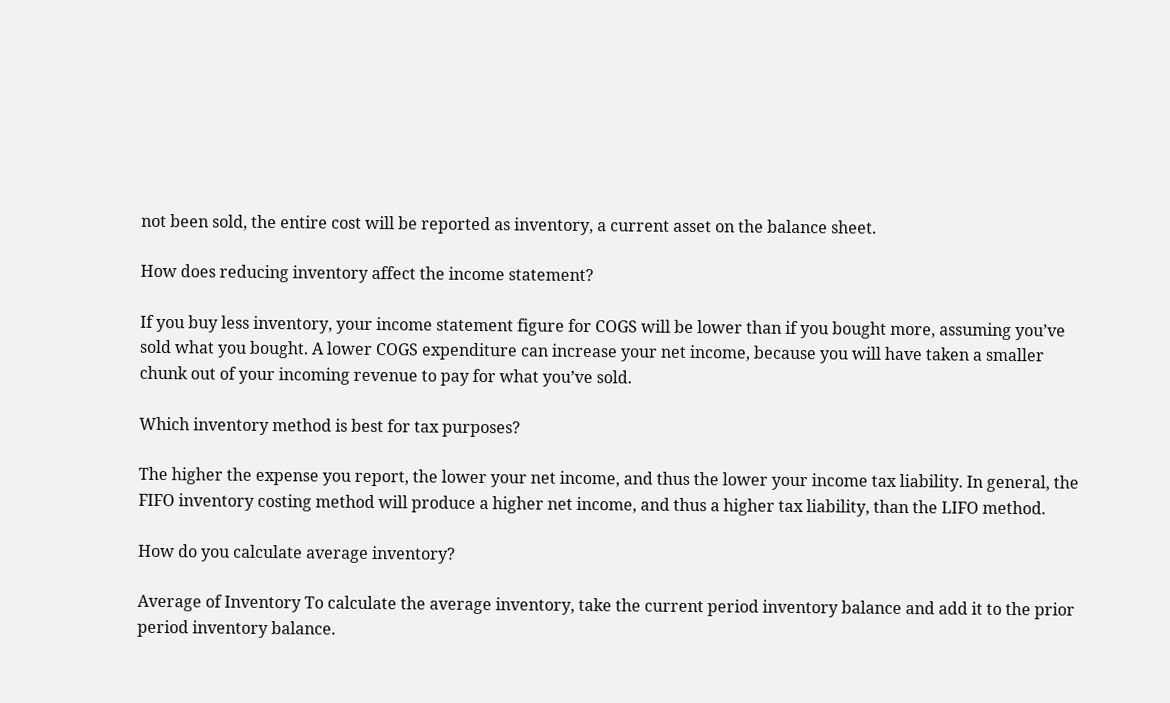not been sold, the entire cost will be reported as inventory, a current asset on the balance sheet.

How does reducing inventory affect the income statement?

If you buy less inventory, your income statement figure for COGS will be lower than if you bought more, assuming you’ve sold what you bought. A lower COGS expenditure can increase your net income, because you will have taken a smaller chunk out of your incoming revenue to pay for what you’ve sold.

Which inventory method is best for tax purposes?

The higher the expense you report, the lower your net income, and thus the lower your income tax liability. In general, the FIFO inventory costing method will produce a higher net income, and thus a higher tax liability, than the LIFO method.

How do you calculate average inventory?

Average of Inventory To calculate the average inventory, take the current period inventory balance and add it to the prior period inventory balance.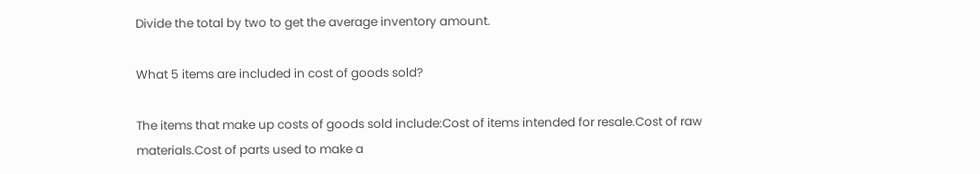Divide the total by two to get the average inventory amount.

What 5 items are included in cost of goods sold?

The items that make up costs of goods sold include:Cost of items intended for resale.Cost of raw materials.Cost of parts used to make a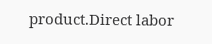product.Direct labor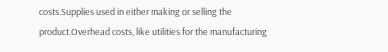costs.Supplies used in either making or selling the product.Overhead costs, like utilities for the manufacturing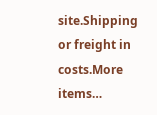site.Shipping or freight in costs.More items…